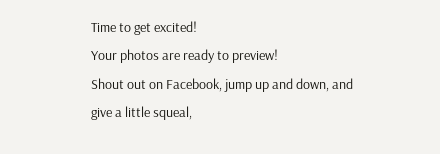Time to get excited!
Your photos are ready to preview!
Shout out on Facebook, jump up and down, and give a little squeal,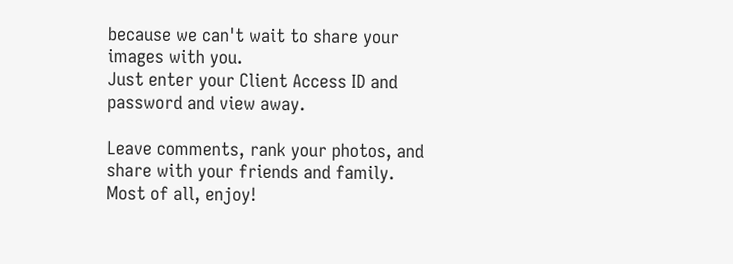because we can't wait to share your images with you.
Just enter your Client Access ID and password and view away.

Leave comments, rank your photos, and share with your friends and family.
Most of all, enjoy!